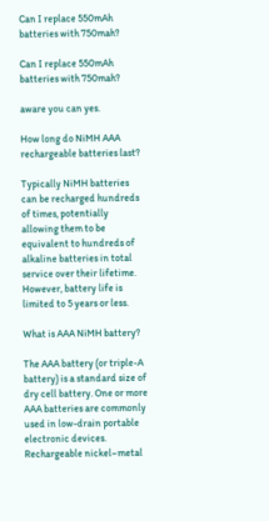Can I replace 550mAh batteries with 750mah?

Can I replace 550mAh batteries with 750mah?

aware you can yes.

How long do NiMH AAA rechargeable batteries last?

Typically NiMH batteries can be recharged hundreds of times, potentially allowing them to be equivalent to hundreds of alkaline batteries in total service over their lifetime. However, battery life is limited to 5 years or less.

What is AAA NiMH battery?

The AAA battery (or triple-A battery) is a standard size of dry cell battery. One or more AAA batteries are commonly used in low-drain portable electronic devices. Rechargeable nickel–metal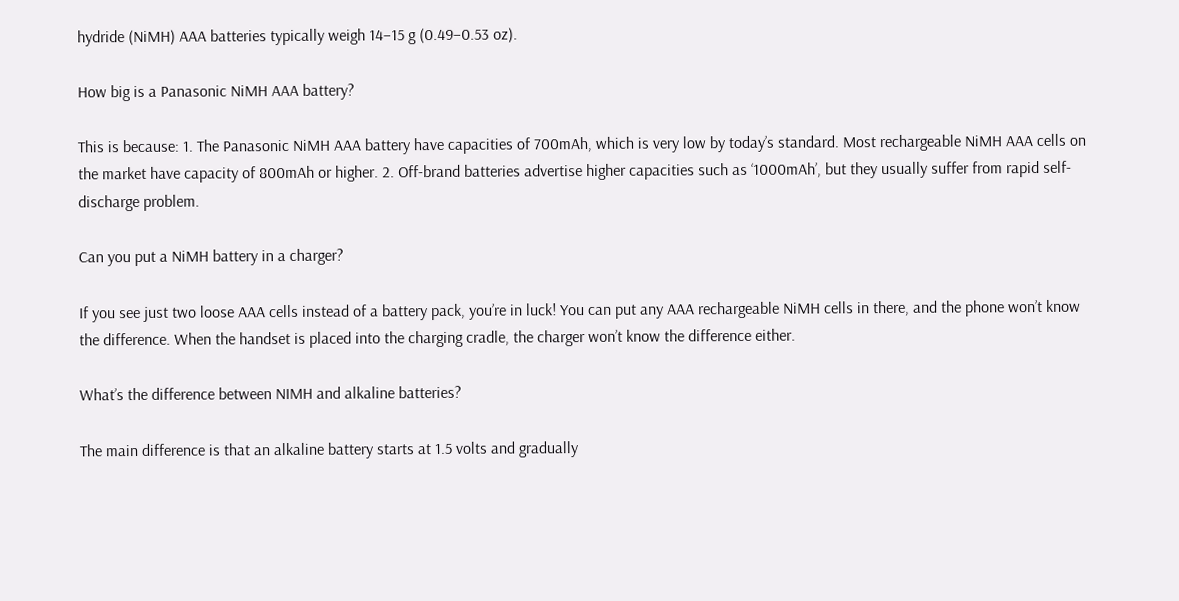hydride (NiMH) AAA batteries typically weigh 14–15 g (0.49–0.53 oz).

How big is a Panasonic NiMH AAA battery?

This is because: 1. The Panasonic NiMH AAA battery have capacities of 700mAh, which is very low by today’s standard. Most rechargeable NiMH AAA cells on the market have capacity of 800mAh or higher. 2. Off-brand batteries advertise higher capacities such as ‘1000mAh’, but they usually suffer from rapid self-discharge problem.

Can you put a NiMH battery in a charger?

If you see just two loose AAA cells instead of a battery pack, you’re in luck! You can put any AAA rechargeable NiMH cells in there, and the phone won’t know the difference. When the handset is placed into the charging cradle, the charger won’t know the difference either.

What’s the difference between NIMH and alkaline batteries?

The main difference is that an alkaline battery starts at 1.5 volts and gradually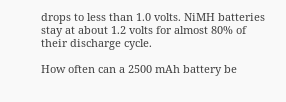drops to less than 1.0 volts. NiMH batteries stay at about 1.2 volts for almost 80% of their discharge cycle.

How often can a 2500 mAh battery be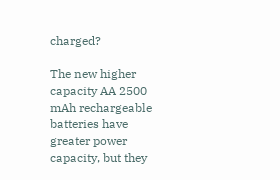charged?

The new higher capacity AA 2500 mAh rechargeable batteries have greater power capacity, but they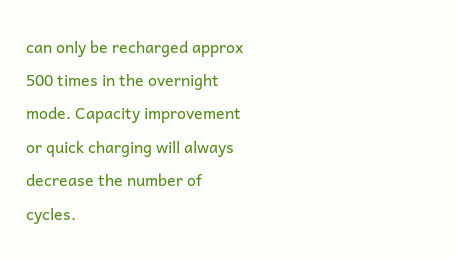can only be recharged approx 500 times in the overnight mode. Capacity improvement or quick charging will always decrease the number of cycles.